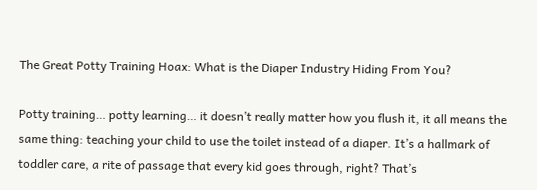The Great Potty Training Hoax: What is the Diaper Industry Hiding From You?

Potty training… potty learning… it doesn’t really matter how you flush it, it all means the same thing: teaching your child to use the toilet instead of a diaper. It’s a hallmark of toddler care, a rite of passage that every kid goes through, right? That’s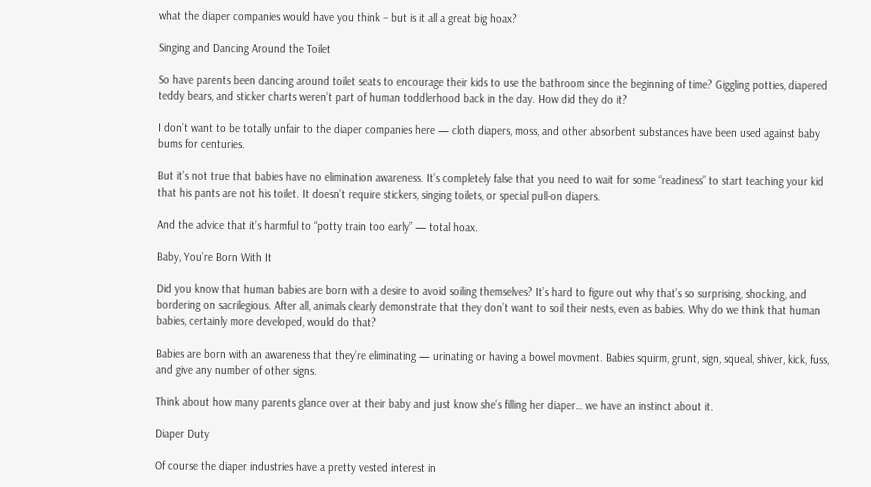what the diaper companies would have you think – but is it all a great big hoax?

Singing and Dancing Around the Toilet

So have parents been dancing around toilet seats to encourage their kids to use the bathroom since the beginning of time? Giggling potties, diapered teddy bears, and sticker charts weren’t part of human toddlerhood back in the day. How did they do it?

I don’t want to be totally unfair to the diaper companies here — cloth diapers, moss, and other absorbent substances have been used against baby bums for centuries.

But it’s not true that babies have no elimination awareness. It’s completely false that you need to wait for some “readiness” to start teaching your kid that his pants are not his toilet. It doesn’t require stickers, singing toilets, or special pull-on diapers.

And the advice that it’s harmful to “potty train too early” — total hoax.

Baby, You’re Born With It

Did you know that human babies are born with a desire to avoid soiling themselves? It’s hard to figure out why that’s so surprising, shocking, and bordering on sacrilegious. After all, animals clearly demonstrate that they don’t want to soil their nests, even as babies. Why do we think that human babies, certainly more developed, would do that?

Babies are born with an awareness that they’re eliminating — urinating or having a bowel movment. Babies squirm, grunt, sign, squeal, shiver, kick, fuss, and give any number of other signs.

Think about how many parents glance over at their baby and just know she’s filling her diaper… we have an instinct about it.

Diaper Duty

Of course the diaper industries have a pretty vested interest in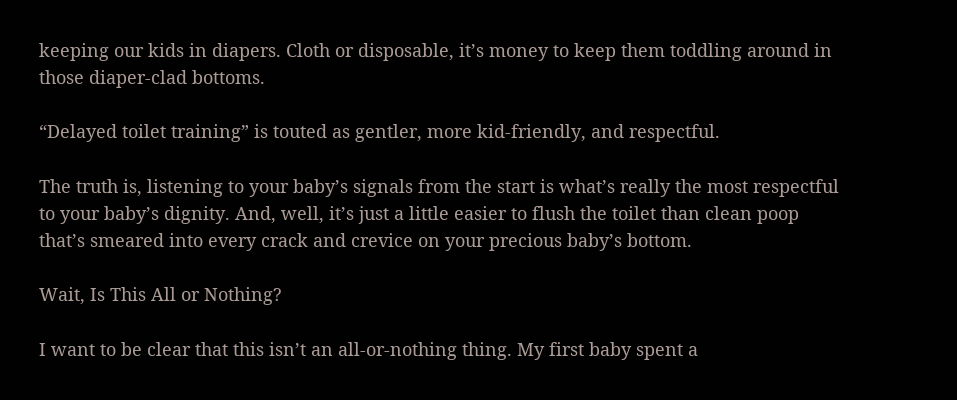keeping our kids in diapers. Cloth or disposable, it’s money to keep them toddling around in those diaper-clad bottoms.

“Delayed toilet training” is touted as gentler, more kid-friendly, and respectful.

The truth is, listening to your baby’s signals from the start is what’s really the most respectful to your baby’s dignity. And, well, it’s just a little easier to flush the toilet than clean poop that’s smeared into every crack and crevice on your precious baby’s bottom.

Wait, Is This All or Nothing?

I want to be clear that this isn’t an all-or-nothing thing. My first baby spent a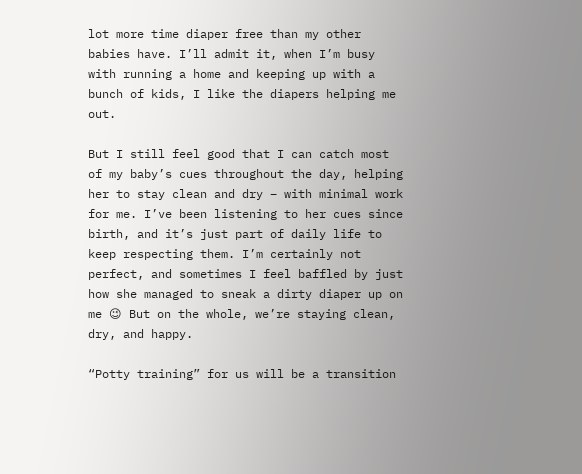lot more time diaper free than my other babies have. I’ll admit it, when I’m busy with running a home and keeping up with a bunch of kids, I like the diapers helping me out.

But I still feel good that I can catch most of my baby’s cues throughout the day, helping her to stay clean and dry – with minimal work for me. I’ve been listening to her cues since birth, and it’s just part of daily life to keep respecting them. I’m certainly not perfect, and sometimes I feel baffled by just how she managed to sneak a dirty diaper up on me 😉 But on the whole, we’re staying clean, dry, and happy.

“Potty training” for us will be a transition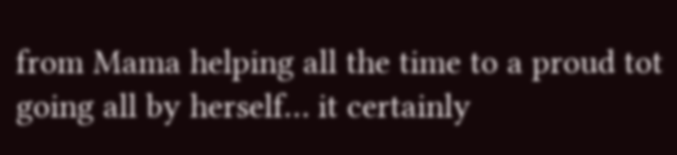from Mama helping all the time to a proud tot going all by herself… it certainly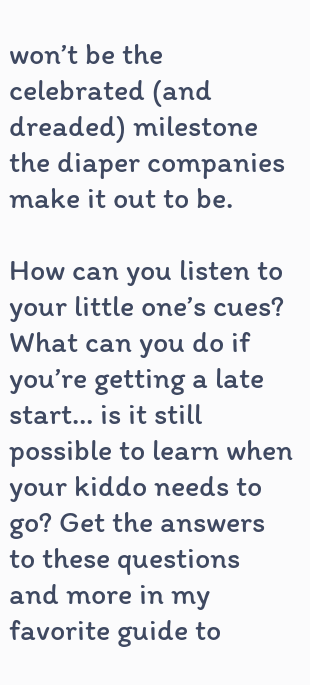won’t be the celebrated (and dreaded) milestone the diaper companies make it out to be.

How can you listen to your little one’s cues? What can you do if you’re getting a late start… is it still possible to learn when your kiddo needs to go? Get the answers to these questions and more in my favorite guide to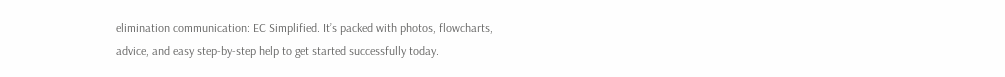elimination communication: EC Simplified. It’s packed with photos, flowcharts, advice, and easy step-by-step help to get started successfully today.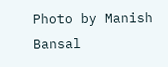Photo by Manish Bansal